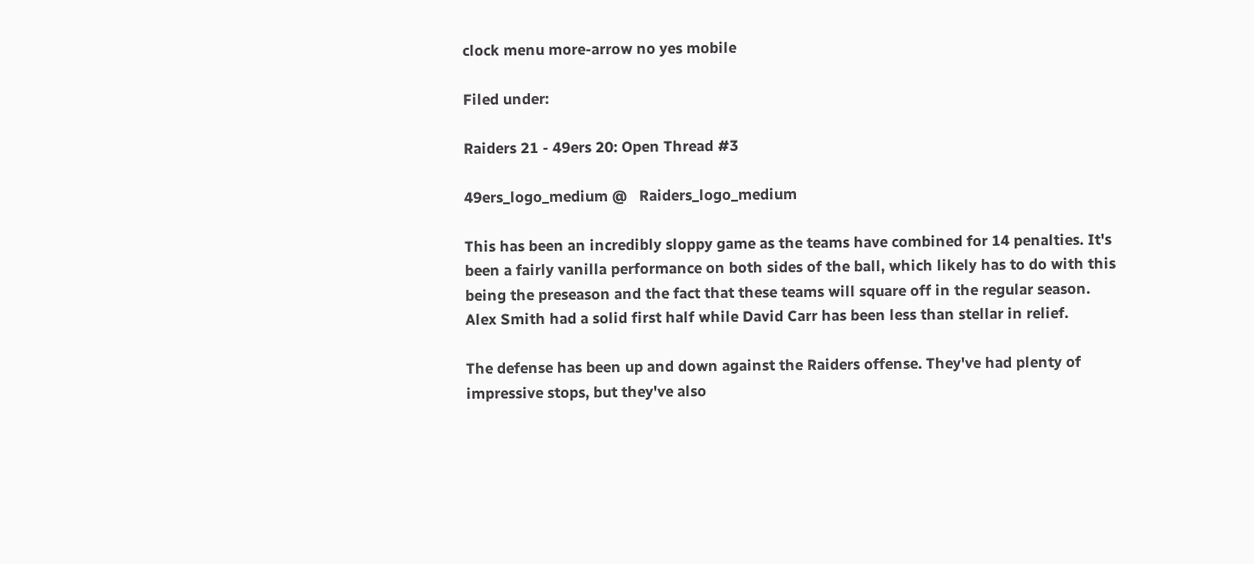clock menu more-arrow no yes mobile

Filed under:

Raiders 21 - 49ers 20: Open Thread #3

49ers_logo_medium @   Raiders_logo_medium

This has been an incredibly sloppy game as the teams have combined for 14 penalties. It's been a fairly vanilla performance on both sides of the ball, which likely has to do with this being the preseason and the fact that these teams will square off in the regular season. Alex Smith had a solid first half while David Carr has been less than stellar in relief.

The defense has been up and down against the Raiders offense. They've had plenty of impressive stops, but they've also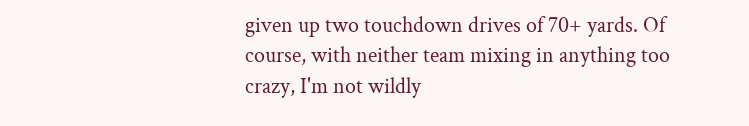given up two touchdown drives of 70+ yards. Of course, with neither team mixing in anything too crazy, I'm not wildly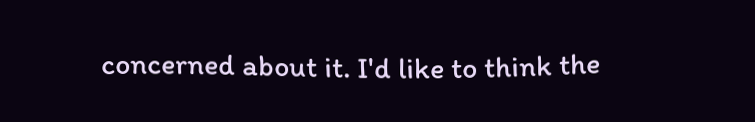concerned about it. I'd like to think the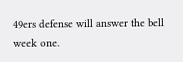49ers defense will answer the bell week one.